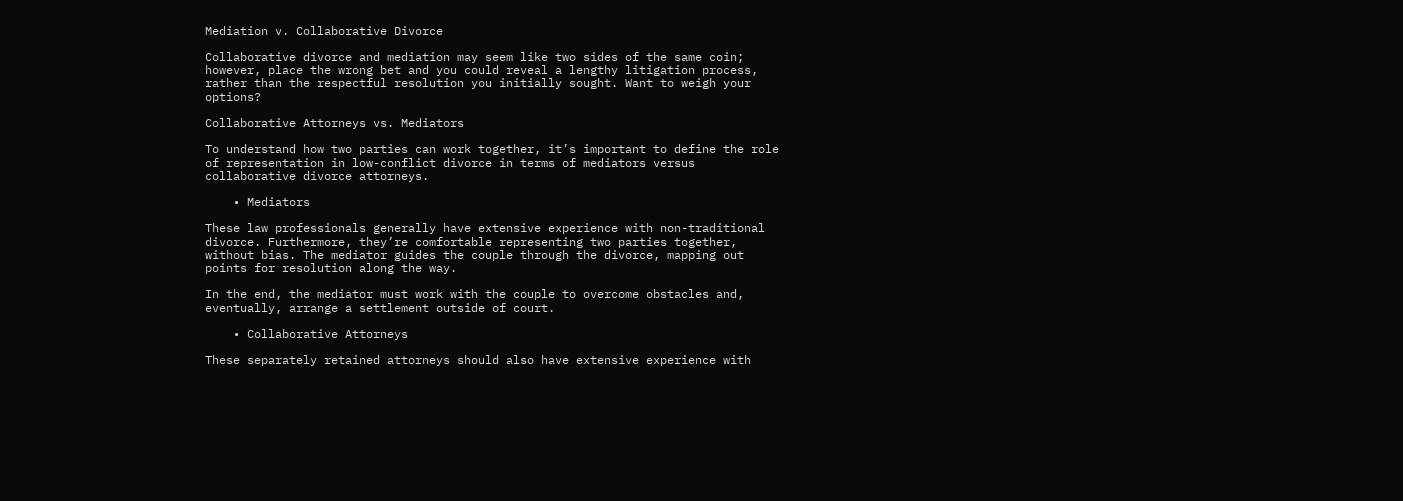Mediation v. Collaborative Divorce

Collaborative divorce and mediation may seem like two sides of the same coin; however, place the wrong bet and you could reveal a lengthy litigation process, rather than the respectful resolution you initially sought. Want to weigh your options?

Collaborative Attorneys vs. Mediators

To understand how two parties can work together, it’s important to define the role of representation in low-conflict divorce in terms of mediators versus collaborative divorce attorneys.

    • Mediators

These law professionals generally have extensive experience with non-traditional divorce. Furthermore, they’re comfortable representing two parties together, without bias. The mediator guides the couple through the divorce, mapping out points for resolution along the way.

In the end, the mediator must work with the couple to overcome obstacles and, eventually, arrange a settlement outside of court.

    • Collaborative Attorneys

These separately retained attorneys should also have extensive experience with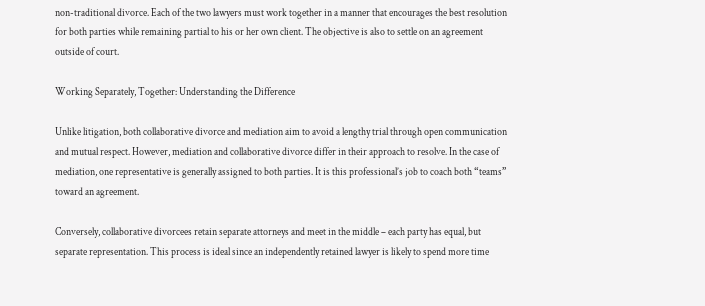non-traditional divorce. Each of the two lawyers must work together in a manner that encourages the best resolution for both parties while remaining partial to his or her own client. The objective is also to settle on an agreement outside of court.

Working Separately, Together: Understanding the Difference

Unlike litigation, both collaborative divorce and mediation aim to avoid a lengthy trial through open communication and mutual respect. However, mediation and collaborative divorce differ in their approach to resolve. In the case of mediation, one representative is generally assigned to both parties. It is this professional’s job to coach both “teams” toward an agreement.

Conversely, collaborative divorcees retain separate attorneys and meet in the middle – each party has equal, but separate representation. This process is ideal since an independently retained lawyer is likely to spend more time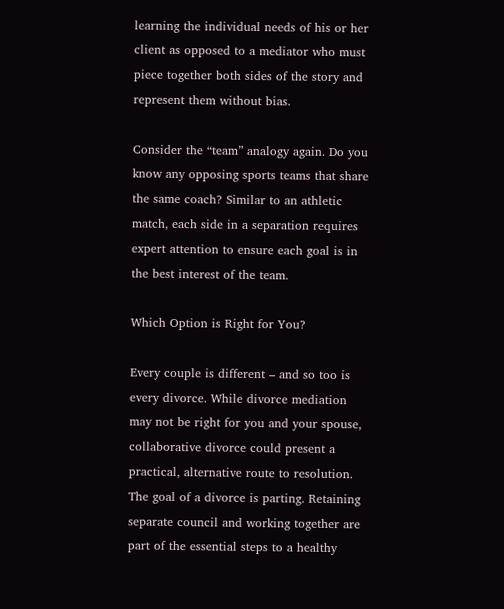learning the individual needs of his or her client as opposed to a mediator who must piece together both sides of the story and represent them without bias.

Consider the “team” analogy again. Do you know any opposing sports teams that share the same coach? Similar to an athletic match, each side in a separation requires expert attention to ensure each goal is in the best interest of the team.

Which Option is Right for You?

Every couple is different – and so too is every divorce. While divorce mediation may not be right for you and your spouse, collaborative divorce could present a practical, alternative route to resolution. The goal of a divorce is parting. Retaining separate council and working together are part of the essential steps to a healthy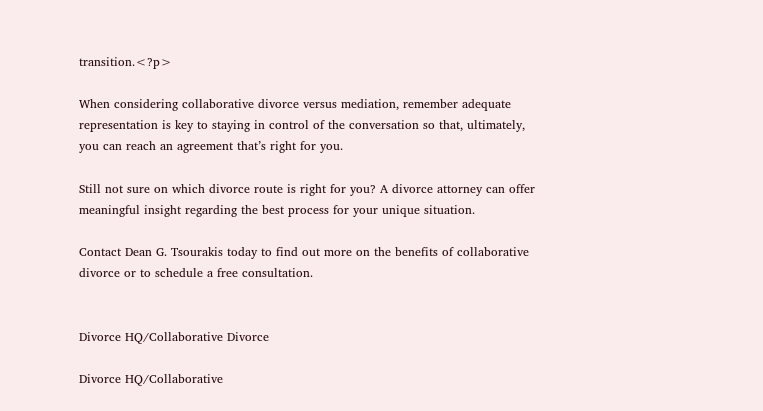transition.<?p>

When considering collaborative divorce versus mediation, remember adequate representation is key to staying in control of the conversation so that, ultimately, you can reach an agreement that’s right for you.

Still not sure on which divorce route is right for you? A divorce attorney can offer meaningful insight regarding the best process for your unique situation.

Contact Dean G. Tsourakis today to find out more on the benefits of collaborative divorce or to schedule a free consultation.


Divorce HQ/Collaborative Divorce

Divorce HQ/Collaborative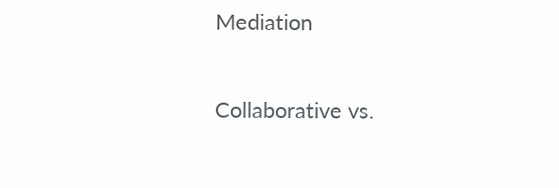Mediation

Collaborative vs.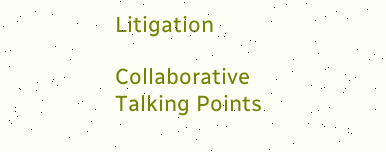Litigation

Collaborative Talking Points